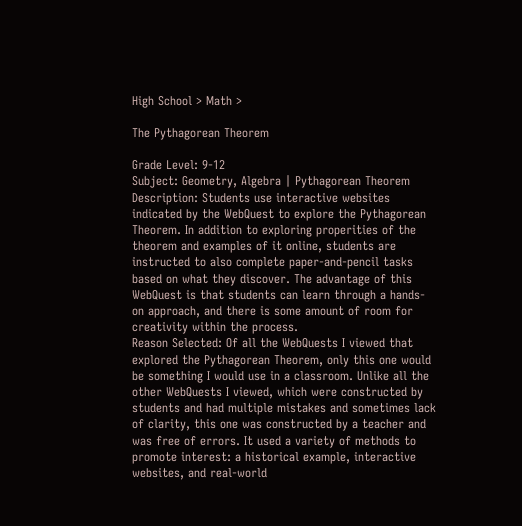High School > Math >

The Pythagorean Theorem

Grade Level: 9-12
Subject: Geometry, Algebra | Pythagorean Theorem
Description: Students use interactive websites indicated by the WebQuest to explore the Pythagorean Theorem. In addition to exploring properities of the theorem and examples of it online, students are instructed to also complete paper-and-pencil tasks based on what they discover. The advantage of this WebQuest is that students can learn through a hands-on approach, and there is some amount of room for creativity within the process.
Reason Selected: Of all the WebQuests I viewed that explored the Pythagorean Theorem, only this one would be something I would use in a classroom. Unlike all the other WebQuests I viewed, which were constructed by students and had multiple mistakes and sometimes lack of clarity, this one was constructed by a teacher and was free of errors. It used a variety of methods to promote interest: a historical example, interactive websites, and real-world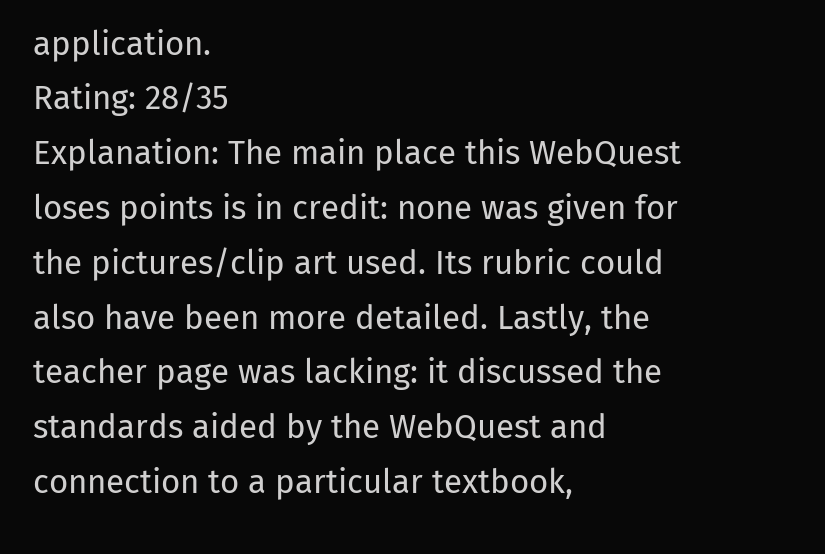application.
Rating: 28/35
Explanation: The main place this WebQuest loses points is in credit: none was given for the pictures/clip art used. Its rubric could also have been more detailed. Lastly, the teacher page was lacking: it discussed the standards aided by the WebQuest and connection to a particular textbook,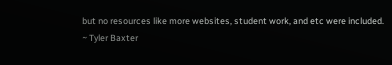but no resources like more websites, student work, and etc were included.
~ Tyler Baxter